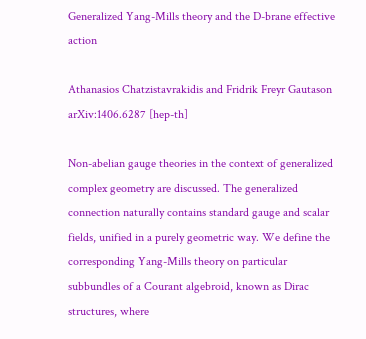Generalized Yang-Mills theory and the D-brane effective action

Athanasios Chatzistavrakidis and Fridrik Freyr Gautason
arXiv:1406.6287 [hep-th]

Non-abelian gauge theories in the context of generalized complex geometry are discussed. The generalized connection naturally contains standard gauge and scalar fields, unified in a purely geometric way. We define the corresponding Yang-Mills theory on particular subbundles of a Courant algebroid, known as Dirac structures, where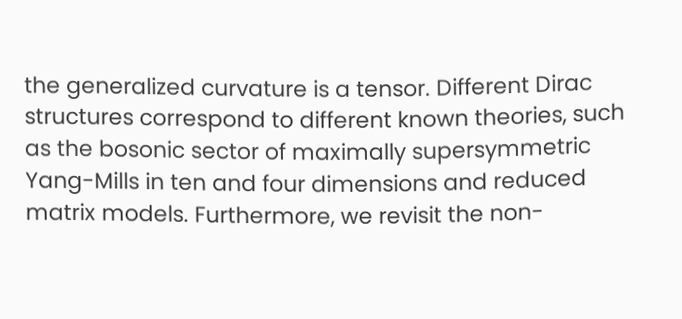the generalized curvature is a tensor. Different Dirac structures correspond to different known theories, such as the bosonic sector of maximally supersymmetric Yang-Mills in ten and four dimensions and reduced matrix models. Furthermore, we revisit the non-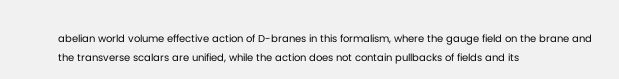abelian world volume effective action of D-branes in this formalism, where the gauge field on the brane and the transverse scalars are unified, while the action does not contain pullbacks of fields and its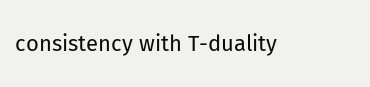consistency with T-duality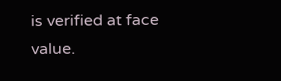is verified at face value.